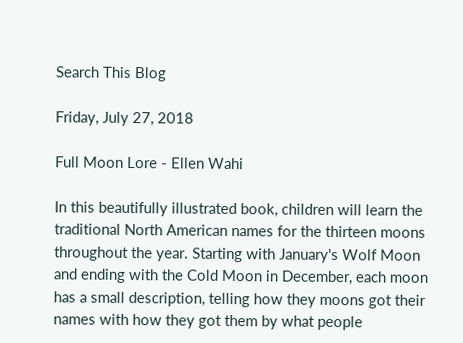Search This Blog

Friday, July 27, 2018

Full Moon Lore - Ellen Wahi

In this beautifully illustrated book, children will learn the traditional North American names for the thirteen moons throughout the year. Starting with January's Wolf Moon and ending with the Cold Moon in December, each moon has a small description, telling how they moons got their names with how they got them by what people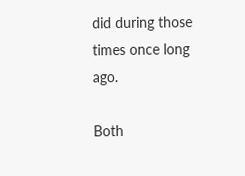did during those times once long ago.

Both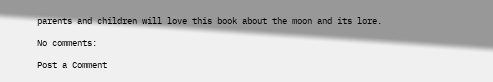parents and children will love this book about the moon and its lore.

No comments:

Post a Comment